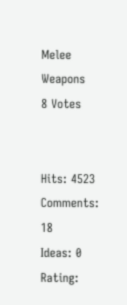Melee Weapons
8 Votes


Hits: 4523
Comments: 18
Ideas: 0
Rating: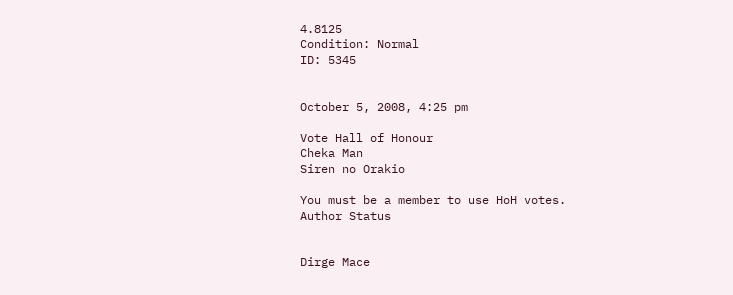4.8125
Condition: Normal
ID: 5345


October 5, 2008, 4:25 pm

Vote Hall of Honour
Cheka Man
Siren no Orakio

You must be a member to use HoH votes.
Author Status


Dirge Mace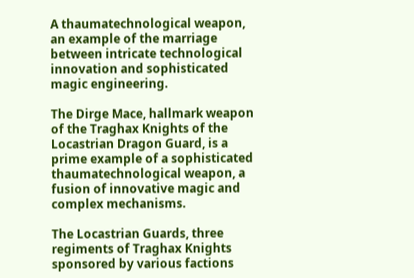A thaumatechnological weapon, an example of the marriage between intricate technological innovation and sophisticated magic engineering.

The Dirge Mace, hallmark weapon of the Traghax Knights of the Locastrian Dragon Guard, is a prime example of a sophisticated thaumatechnological weapon, a fusion of innovative magic and complex mechanisms.

The Locastrian Guards, three regiments of Traghax Knights sponsored by various factions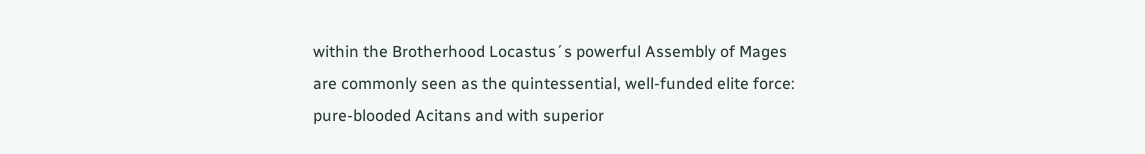within the Brotherhood Locastus´s powerful Assembly of Mages are commonly seen as the quintessential, well-funded elite force: pure-blooded Acitans and with superior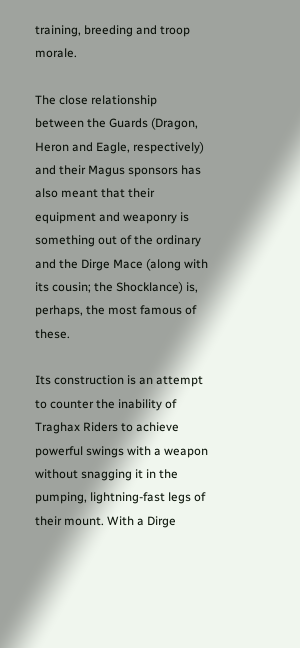training, breeding and troop morale.

The close relationship between the Guards (Dragon, Heron and Eagle, respectively) and their Magus sponsors has also meant that their equipment and weaponry is something out of the ordinary and the Dirge Mace (along with its cousin; the Shocklance) is, perhaps, the most famous of these.

Its construction is an attempt to counter the inability of Traghax Riders to achieve powerful swings with a weapon without snagging it in the pumping, lightning-fast legs of their mount. With a Dirge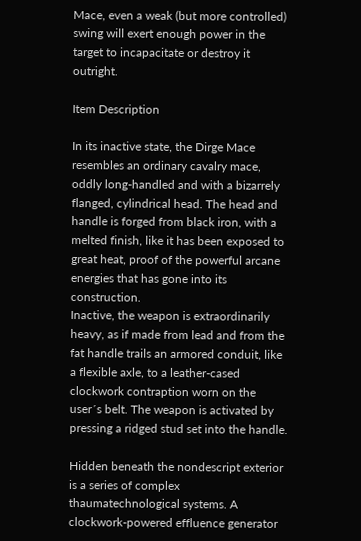Mace, even a weak (but more controlled) swing will exert enough power in the target to incapacitate or destroy it outright.

Item Description

In its inactive state, the Dirge Mace resembles an ordinary cavalry mace, oddly long-handled and with a bizarrely flanged, cylindrical head. The head and handle is forged from black iron, with a melted finish, like it has been exposed to great heat, proof of the powerful arcane energies that has gone into its construction.
Inactive, the weapon is extraordinarily heavy, as if made from lead and from the fat handle trails an armored conduit, like a flexible axle, to a leather-cased clockwork contraption worn on the user´s belt. The weapon is activated by pressing a ridged stud set into the handle.

Hidden beneath the nondescript exterior is a series of complex thaumatechnological systems. A clockwork-powered effluence generator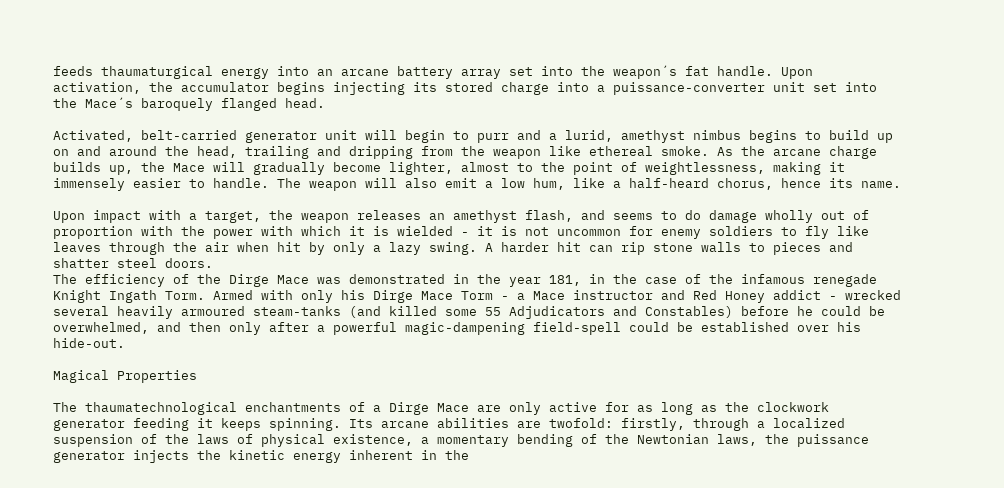feeds thaumaturgical energy into an arcane battery array set into the weapon´s fat handle. Upon activation, the accumulator begins injecting its stored charge into a puissance-converter unit set into the Mace´s baroquely flanged head.

Activated, belt-carried generator unit will begin to purr and a lurid, amethyst nimbus begins to build up on and around the head, trailing and dripping from the weapon like ethereal smoke. As the arcane charge builds up, the Mace will gradually become lighter, almost to the point of weightlessness, making it immensely easier to handle. The weapon will also emit a low hum, like a half-heard chorus, hence its name.

Upon impact with a target, the weapon releases an amethyst flash, and seems to do damage wholly out of proportion with the power with which it is wielded - it is not uncommon for enemy soldiers to fly like leaves through the air when hit by only a lazy swing. A harder hit can rip stone walls to pieces and shatter steel doors.
The efficiency of the Dirge Mace was demonstrated in the year 181, in the case of the infamous renegade Knight Ingath Torm. Armed with only his Dirge Mace Torm - a Mace instructor and Red Honey addict - wrecked several heavily armoured steam-tanks (and killed some 55 Adjudicators and Constables) before he could be overwhelmed, and then only after a powerful magic-dampening field-spell could be established over his hide-out.

Magical Properties

The thaumatechnological enchantments of a Dirge Mace are only active for as long as the clockwork generator feeding it keeps spinning. Its arcane abilities are twofold: firstly, through a localized suspension of the laws of physical existence, a momentary bending of the Newtonian laws, the puissance generator injects the kinetic energy inherent in the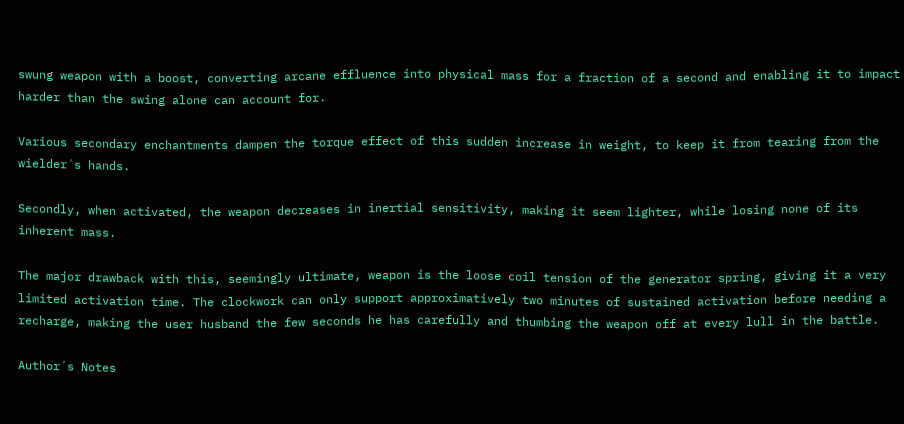swung weapon with a boost, converting arcane effluence into physical mass for a fraction of a second and enabling it to impact harder than the swing alone can account for.

Various secondary enchantments dampen the torque effect of this sudden increase in weight, to keep it from tearing from the wielder´s hands.

Secondly, when activated, the weapon decreases in inertial sensitivity, making it seem lighter, while losing none of its inherent mass.

The major drawback with this, seemingly ultimate, weapon is the loose coil tension of the generator spring, giving it a very limited activation time. The clockwork can only support approximatively two minutes of sustained activation before needing a recharge, making the user husband the few seconds he has carefully and thumbing the weapon off at every lull in the battle.

Author´s Notes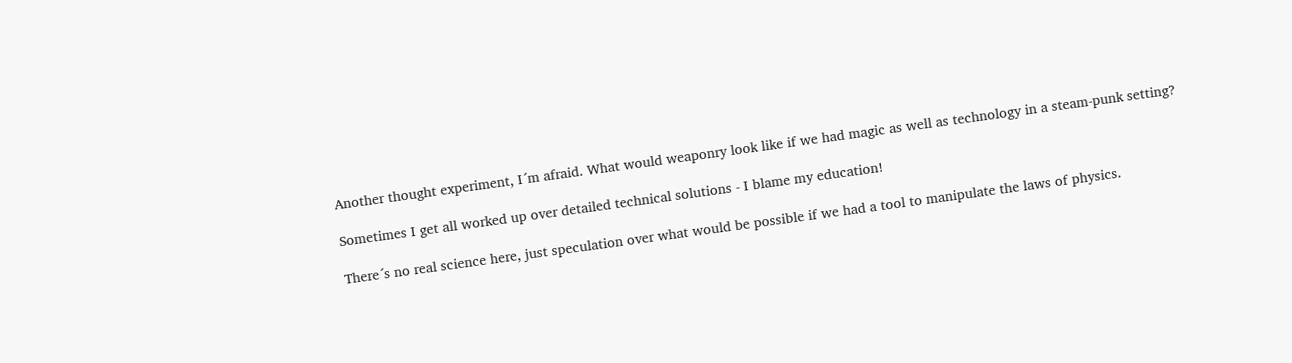Another thought experiment, I´m afraid. What would weaponry look like if we had magic as well as technology in a steam-punk setting?

Sometimes I get all worked up over detailed technical solutions - I blame my education!

There´s no real science here, just speculation over what would be possible if we had a tool to manipulate the laws of physics.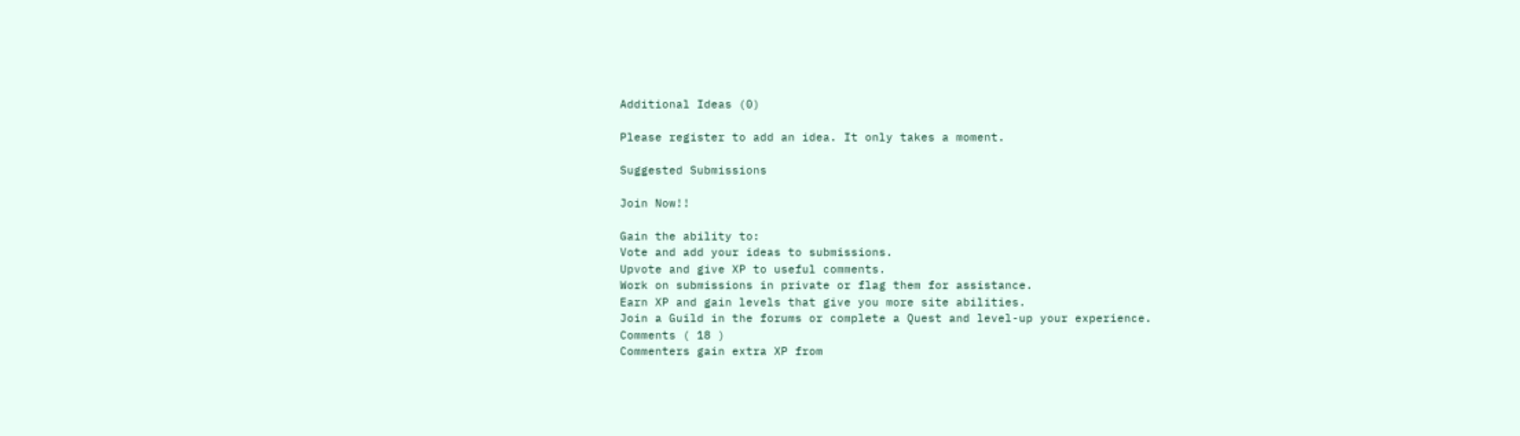Additional Ideas (0)

Please register to add an idea. It only takes a moment.

Suggested Submissions

Join Now!!

Gain the ability to:
Vote and add your ideas to submissions.
Upvote and give XP to useful comments.
Work on submissions in private or flag them for assistance.
Earn XP and gain levels that give you more site abilities.
Join a Guild in the forums or complete a Quest and level-up your experience.
Comments ( 18 )
Commenters gain extra XP from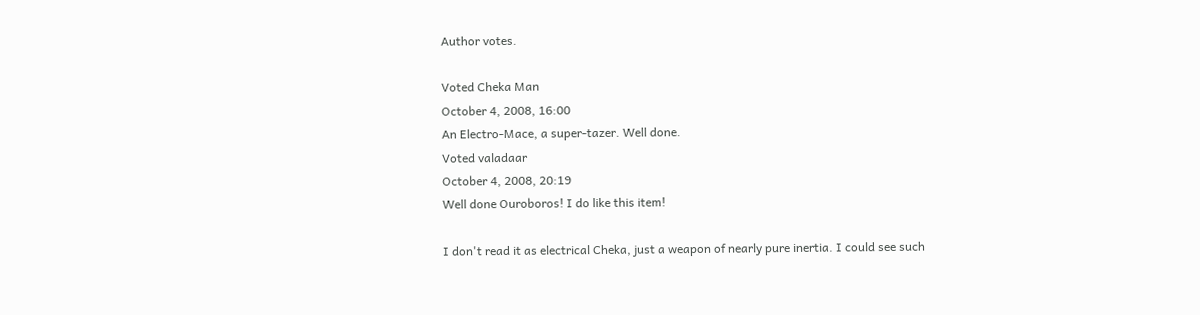Author votes.

Voted Cheka Man
October 4, 2008, 16:00
An Electro-Mace, a super-tazer. Well done.
Voted valadaar
October 4, 2008, 20:19
Well done Ouroboros! I do like this item!

I don't read it as electrical Cheka, just a weapon of nearly pure inertia. I could see such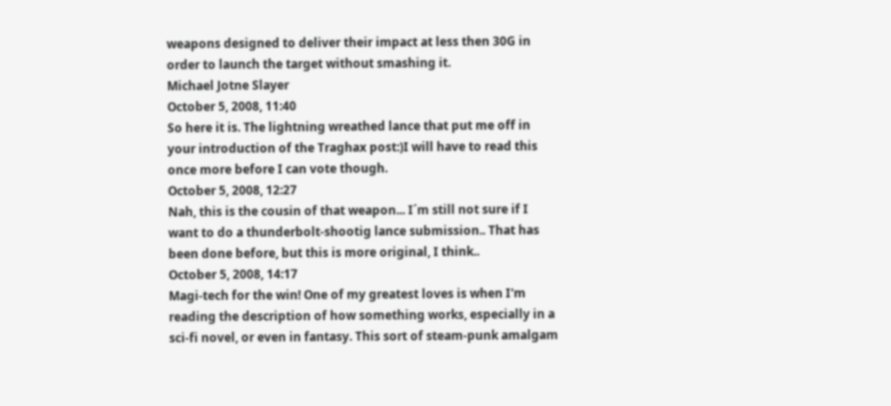weapons designed to deliver their impact at less then 30G in order to launch the target without smashing it.
Michael Jotne Slayer
October 5, 2008, 11:40
So here it is. The lightning wreathed lance that put me off in your introduction of the Traghax post:)I will have to read this once more before I can vote though.
October 5, 2008, 12:27
Nah, this is the cousin of that weapon... I´m still not sure if I want to do a thunderbolt-shootig lance submission.. That has been done before, but this is more original, I think..
October 5, 2008, 14:17
Magi-tech for the win! One of my greatest loves is when I'm reading the description of how something works, especially in a sci-fi novel, or even in fantasy. This sort of steam-punk amalgam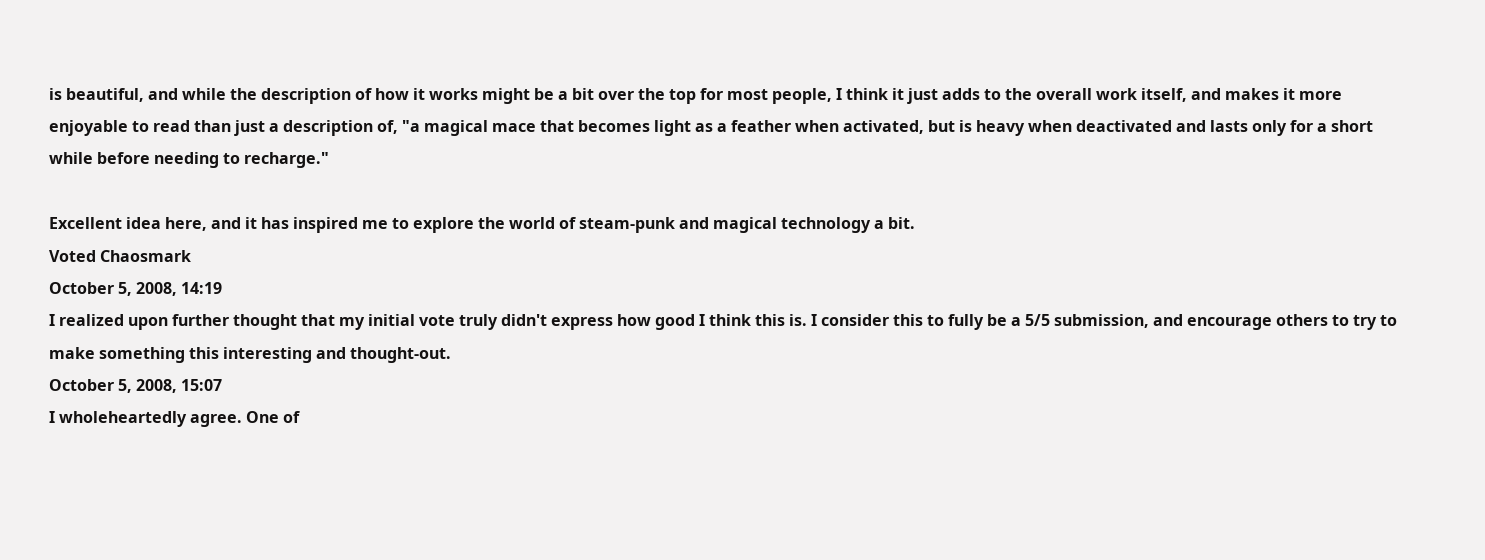is beautiful, and while the description of how it works might be a bit over the top for most people, I think it just adds to the overall work itself, and makes it more enjoyable to read than just a description of, "a magical mace that becomes light as a feather when activated, but is heavy when deactivated and lasts only for a short while before needing to recharge."

Excellent idea here, and it has inspired me to explore the world of steam-punk and magical technology a bit.
Voted Chaosmark
October 5, 2008, 14:19
I realized upon further thought that my initial vote truly didn't express how good I think this is. I consider this to fully be a 5/5 submission, and encourage others to try to make something this interesting and thought-out.
October 5, 2008, 15:07
I wholeheartedly agree. One of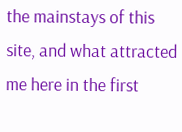the mainstays of this site, and what attracted me here in the first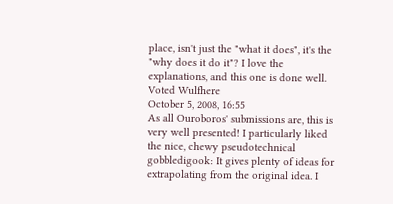place, isn't just the "what it does", it's the "why does it do it"? I love the explanations, and this one is done well.
Voted Wulfhere
October 5, 2008, 16:55
As all Ouroboros' submissions are, this is very well presented! I particularly liked the nice, chewy pseudotechnical gobbledigook: It gives plenty of ideas for extrapolating from the original idea. I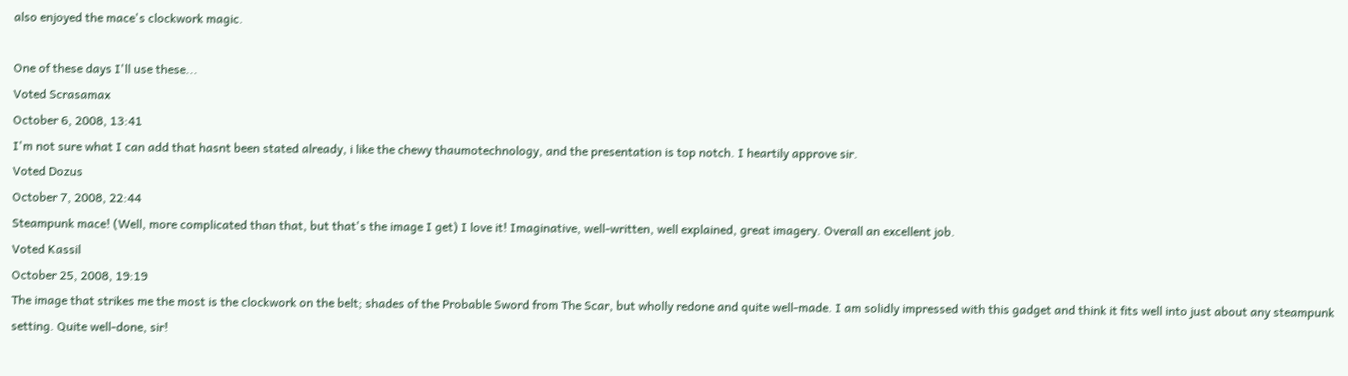also enjoyed the mace's clockwork magic.

One of these days I'll use these...
Voted Scrasamax
October 6, 2008, 13:41
I'm not sure what I can add that hasnt been stated already, i like the chewy thaumotechnology, and the presentation is top notch. I heartily approve sir.
Voted Dozus
October 7, 2008, 22:44
Steampunk mace! (Well, more complicated than that, but that's the image I get) I love it! Imaginative, well-written, well explained, great imagery. Overall an excellent job.
Voted Kassil
October 25, 2008, 19:19
The image that strikes me the most is the clockwork on the belt; shades of the Probable Sword from The Scar, but wholly redone and quite well-made. I am solidly impressed with this gadget and think it fits well into just about any steampunk setting. Quite well-done, sir!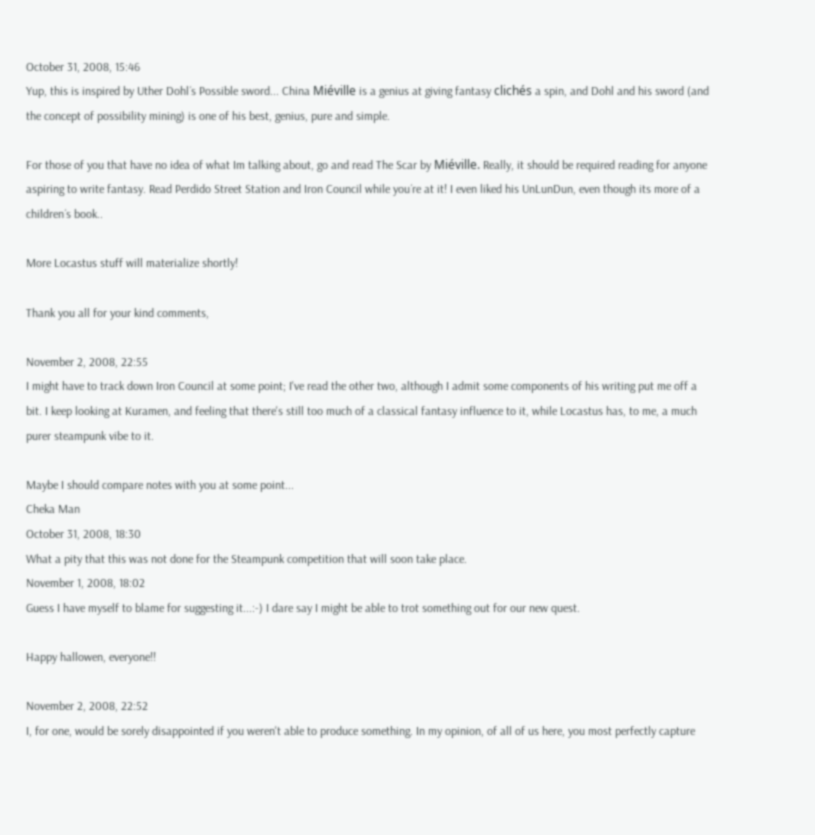October 31, 2008, 15:46
Yup, this is inspired by Uther Dohl´s Possible sword... China Miéville is a genius at giving fantasy clichés a spin, and Dohl and his sword (and the concept of possibility mining) is one of his best, genius, pure and simple.

For those of you that have no idea of what Im talking about, go and read The Scar by Miéville. Really, it should be required reading for anyone aspiring to write fantasy. Read Perdido Street Station and Iron Council while you´re at it! I even liked his UnLunDun, even though its more of a children´s book..

More Locastus stuff will materialize shortly!

Thank you all for your kind comments,

November 2, 2008, 22:55
I might have to track down Iron Council at some point; I've read the other two, although I admit some components of his writing put me off a bit. I keep looking at Kuramen, and feeling that there's still too much of a classical fantasy influence to it, while Locastus has, to me, a much purer steampunk vibe to it.

Maybe I should compare notes with you at some point...
Cheka Man
October 31, 2008, 18:30
What a pity that this was not done for the Steampunk competition that will soon take place.
November 1, 2008, 18:02
Guess I have myself to blame for suggesting it...:-) I dare say I might be able to trot something out for our new quest.

Happy hallowen, everyone!!

November 2, 2008, 22:52
I, for one, would be sorely disappointed if you weren't able to produce something. In my opinion, of all of us here, you most perfectly capture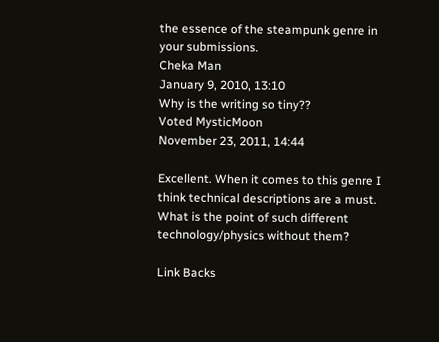the essence of the steampunk genre in your submissions.
Cheka Man
January 9, 2010, 13:10
Why is the writing so tiny??
Voted MysticMoon
November 23, 2011, 14:44

Excellent. When it comes to this genre I think technical descriptions are a must. What is the point of such different technology/physics without them?

Link Backs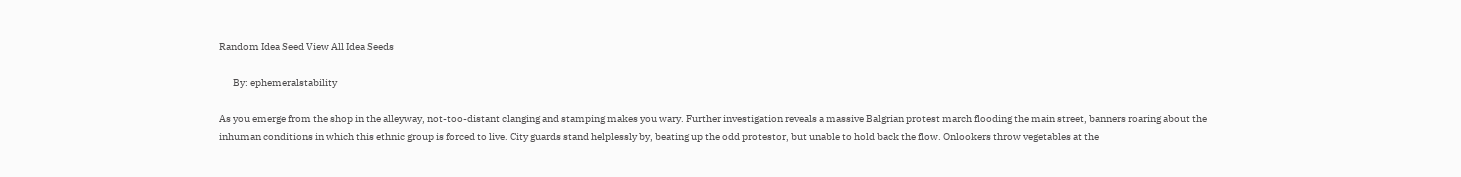Random Idea Seed View All Idea Seeds

       By: ephemeralstability

As you emerge from the shop in the alleyway, not-too-distant clanging and stamping makes you wary. Further investigation reveals a massive Balgrian protest march flooding the main street, banners roaring about the inhuman conditions in which this ethnic group is forced to live. City guards stand helplessly by, beating up the odd protestor, but unable to hold back the flow. Onlookers throw vegetables at the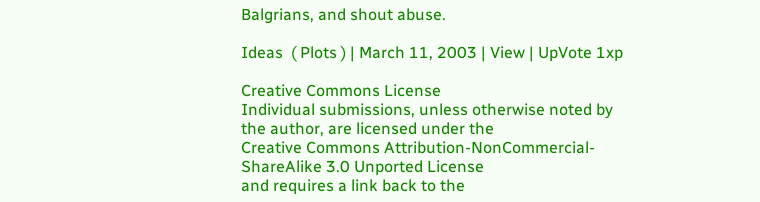Balgrians, and shout abuse.

Ideas  ( Plots ) | March 11, 2003 | View | UpVote 1xp

Creative Commons License
Individual submissions, unless otherwise noted by the author, are licensed under the
Creative Commons Attribution-NonCommercial-ShareAlike 3.0 Unported License
and requires a link back to the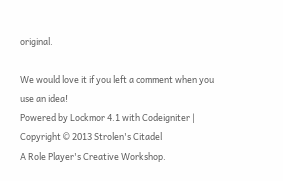original.

We would love it if you left a comment when you use an idea!
Powered by Lockmor 4.1 with Codeigniter | Copyright © 2013 Strolen's Citadel
A Role Player's Creative Workshop.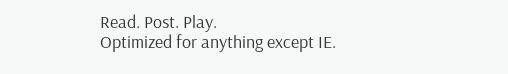Read. Post. Play.
Optimized for anything except IE.